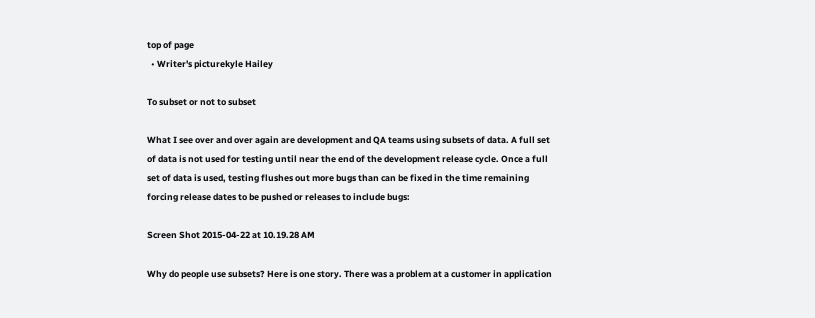top of page
  • Writer's picturekyle Hailey

To subset or not to subset

What I see over and over again are development and QA teams using subsets of data. A full set of data is not used for testing until near the end of the development release cycle. Once a full set of data is used, testing flushes out more bugs than can be fixed in the time remaining forcing release dates to be pushed or releases to include bugs:

Screen Shot 2015-04-22 at 10.19.28 AM

Why do people use subsets? Here is one story. There was a problem at a customer in application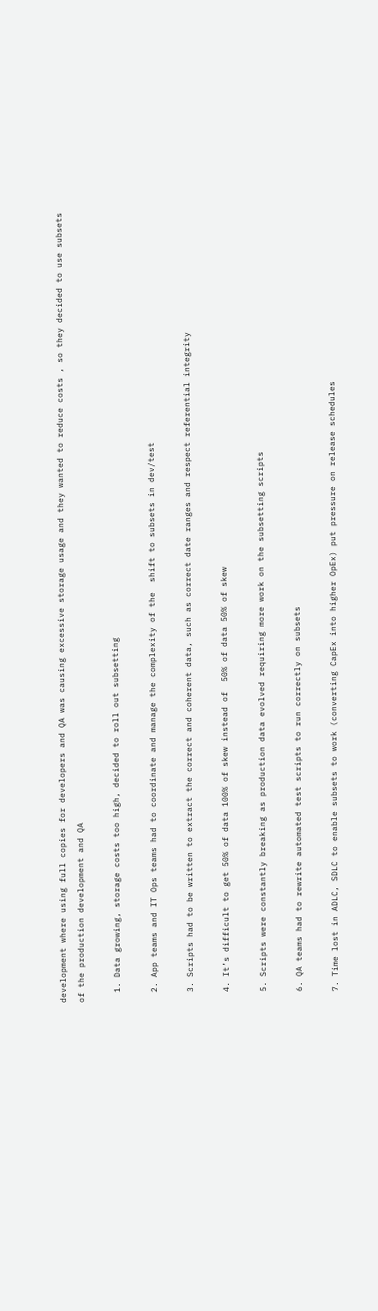development where using full copies for developers and QA was causing excessive storage usage and they wanted to reduce costs , so they decided to use subsets of the production development and QA

  1. Data growing, storage costs too high, decided to roll out subsetting

  2. App teams and IT Ops teams had to coordinate and manage the complexity of the  shift to subsets in dev/test

  3. Scripts had to be written to extract the correct and coherent data, such as correct date ranges and respect referential integrity

  4. It’s difficult to get 50% of data 100% of skew instead of  50% of data 50% of skew

  5. Scripts were constantly breaking as production data evolved requiring more work on the subsetting scripts

  6. QA teams had to rewrite automated test scripts to run correctly on subsets

  7. Time lost in ADLC, SDLC to enable subsets to work (converting CapEx into higher OpEx) put pressure on release schedules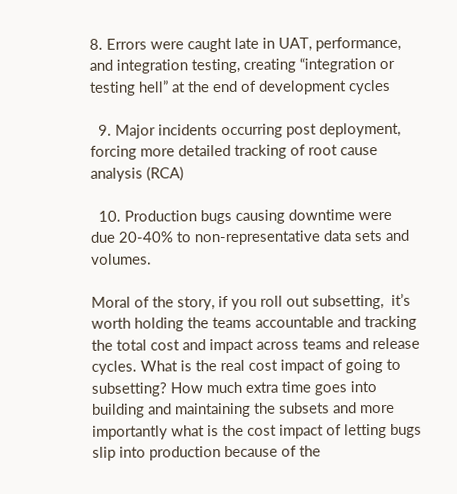8. Errors were caught late in UAT, performance, and integration testing, creating “integration or testing hell” at the end of development cycles

  9. Major incidents occurring post deployment, forcing more detailed tracking of root cause analysis (RCA)

  10. Production bugs causing downtime were  due 20-40% to non-representative data sets and volumes.

Moral of the story, if you roll out subsetting,  it’s worth holding the teams accountable and tracking the total cost and impact across teams and release cycles. What is the real cost impact of going to subsetting? How much extra time goes into building and maintaining the subsets and more importantly what is the cost impact of letting bugs slip into production because of the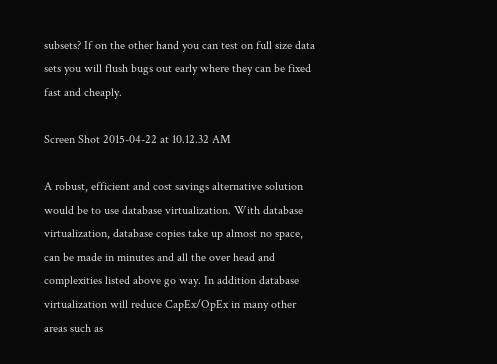subsets? If on the other hand you can test on full size data sets you will flush bugs out early where they can be fixed fast and cheaply.

Screen Shot 2015-04-22 at 10.12.32 AM

A robust, efficient and cost savings alternative solution would be to use database virtualization. With database virtualization, database copies take up almost no space, can be made in minutes and all the over head and complexities listed above go way. In addition database virtualization will reduce CapEx/OpEx in many other areas such as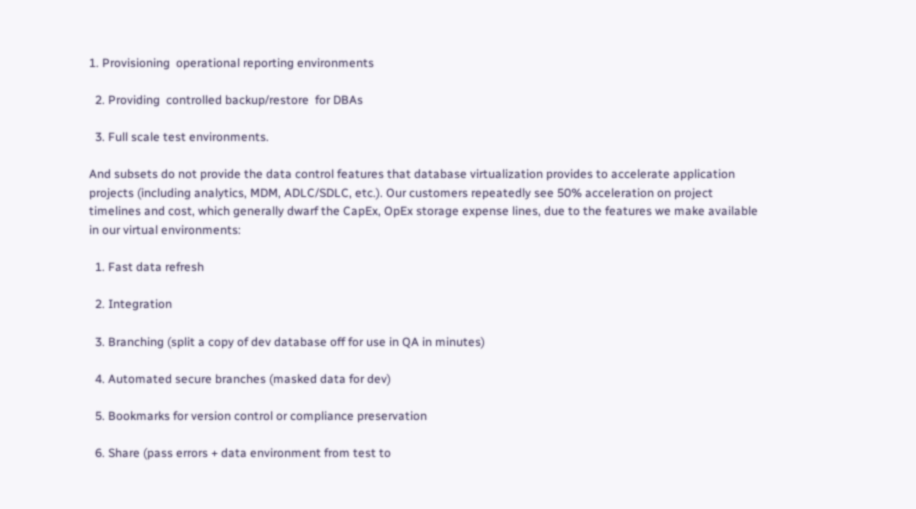1. Provisioning  operational reporting environments

  2. Providing  controlled backup/restore  for DBAs

  3. Full scale test environments.

And subsets do not provide the data control features that database virtualization provides to accelerate application projects (including analytics, MDM, ADLC/SDLC, etc.). Our customers repeatedly see 50% acceleration on project timelines and cost, which generally dwarf the CapEx, OpEx storage expense lines, due to the features we make available in our virtual environments:

  1. Fast data refresh

  2. Integration

  3. Branching (split a copy of dev database off for use in QA in minutes)

  4. Automated secure branches (masked data for dev)

  5. Bookmarks for version control or compliance preservation

  6. Share (pass errors + data environment from test to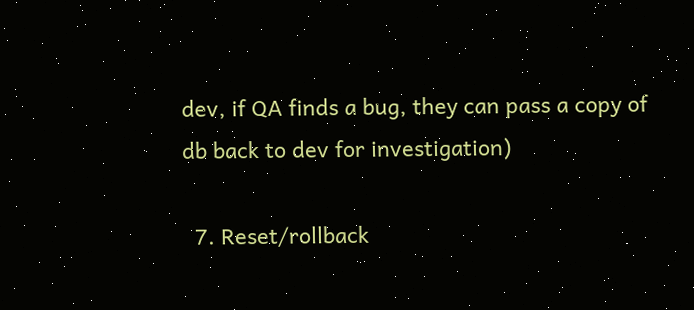dev, if QA finds a bug, they can pass a copy of db back to dev for investigation)

  7. Reset/rollback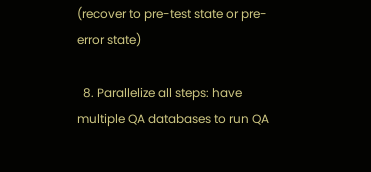(recover to pre-test state or pre-error state)

  8. Parallelize all steps: have multiple QA databases to run QA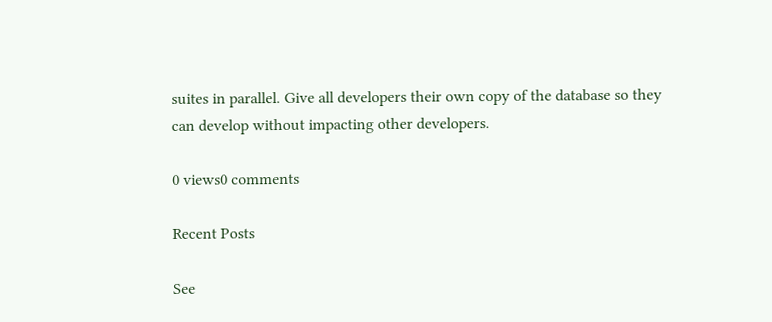suites in parallel. Give all developers their own copy of the database so they can develop without impacting other developers.

0 views0 comments

Recent Posts

See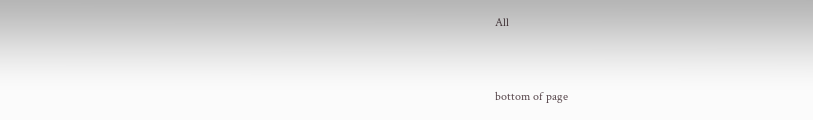All


bottom of page